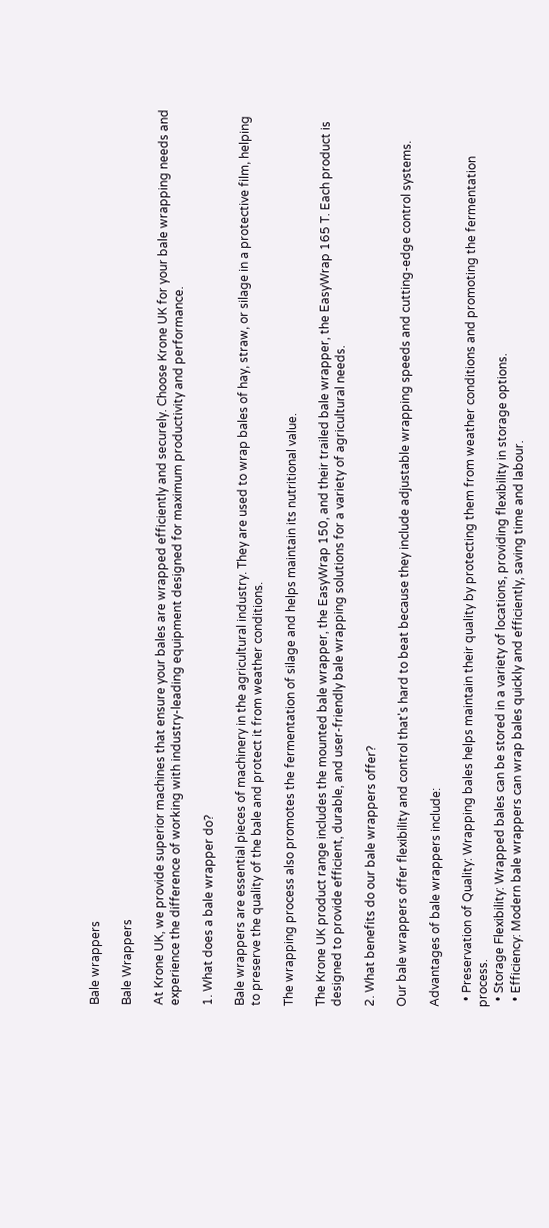Bale wrappers

Bale Wrappers

At Krone UK, we provide superior machines that ensure your bales are wrapped efficiently and securely. Choose Krone UK for your bale wrapping needs and experience the difference of working with industry-leading equipment designed for maximum productivity and performance.

1. What does a bale wrapper do?

Bale wrappers are essential pieces of machinery in the agricultural industry. They are used to wrap bales of hay, straw, or silage in a protective film, helping to preserve the quality of the bale and protect it from weather conditions.

The wrapping process also promotes the fermentation of silage and helps maintain its nutritional value.

The Krone UK product range includes the mounted bale wrapper, the EasyWrap 150, and their trailed bale wrapper, the EasyWrap 165 T. Each product is designed to provide efficient, durable, and user-friendly bale wrapping solutions for a variety of agricultural needs.

2. What benefits do our bale wrappers offer?

Our bale wrappers offer flexibility and control that's hard to beat because they include adjustable wrapping speeds and cutting-edge control systems.

Advantages of bale wrappers include:

  • Preservation of Quality: Wrapping bales helps maintain their quality by protecting them from weather conditions and promoting the fermentation process.
  • Storage Flexibility: Wrapped bales can be stored in a variety of locations, providing flexibility in storage options.
  • Efficiency: Modern bale wrappers can wrap bales quickly and efficiently, saving time and labour.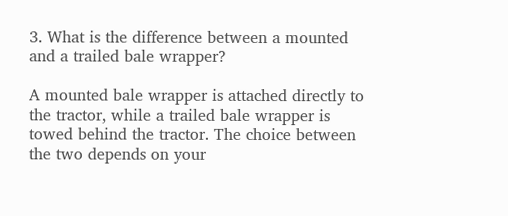3. What is the difference between a mounted and a trailed bale wrapper?

A mounted bale wrapper is attached directly to the tractor, while a trailed bale wrapper is towed behind the tractor. The choice between the two depends on your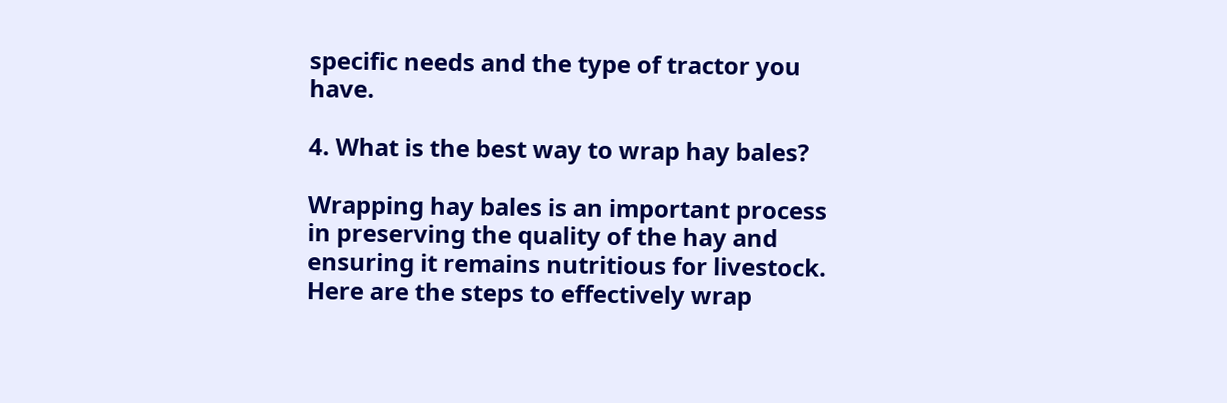specific needs and the type of tractor you have.

4. What is the best way to wrap hay bales?

Wrapping hay bales is an important process in preserving the quality of the hay and ensuring it remains nutritious for livestock. Here are the steps to effectively wrap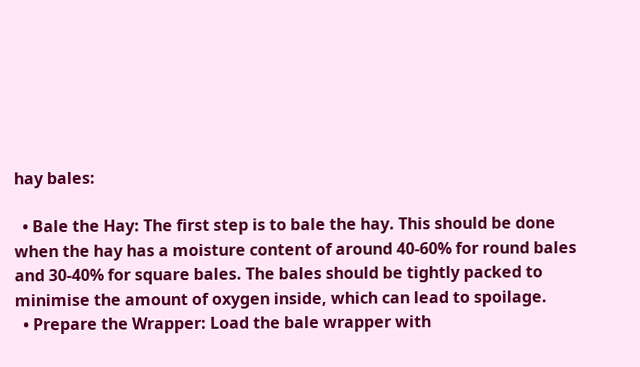hay bales:

  • Bale the Hay: The first step is to bale the hay. This should be done when the hay has a moisture content of around 40-60% for round bales and 30-40% for square bales. The bales should be tightly packed to minimise the amount of oxygen inside, which can lead to spoilage.
  • Prepare the Wrapper: Load the bale wrapper with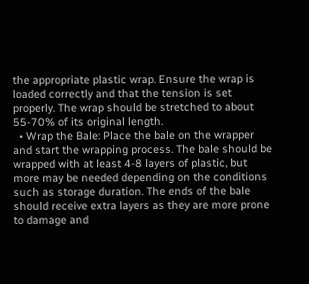the appropriate plastic wrap. Ensure the wrap is loaded correctly and that the tension is set properly. The wrap should be stretched to about 55-70% of its original length.
  • Wrap the Bale: Place the bale on the wrapper and start the wrapping process. The bale should be wrapped with at least 4-8 layers of plastic, but more may be needed depending on the conditions such as storage duration. The ends of the bale should receive extra layers as they are more prone to damage and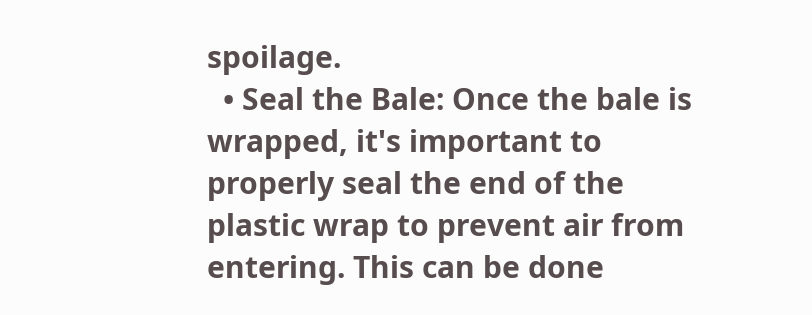spoilage.
  • Seal the Bale: Once the bale is wrapped, it's important to properly seal the end of the plastic wrap to prevent air from entering. This can be done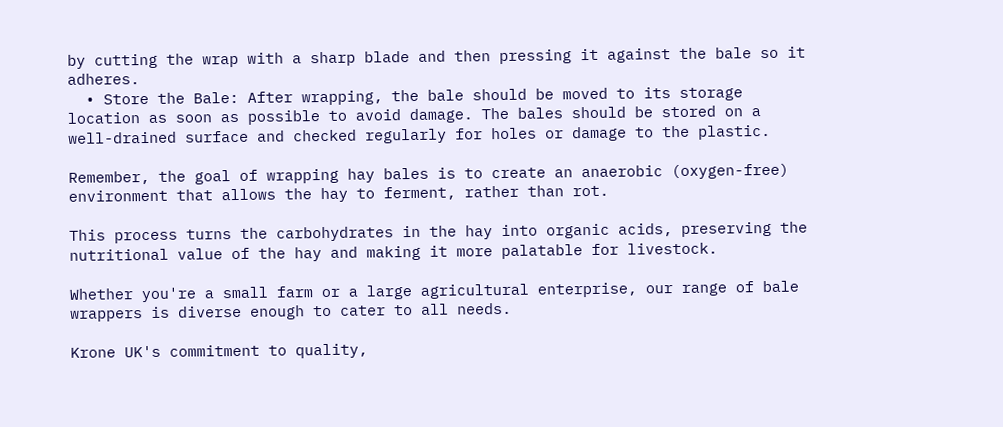by cutting the wrap with a sharp blade and then pressing it against the bale so it adheres.
  • Store the Bale: After wrapping, the bale should be moved to its storage location as soon as possible to avoid damage. The bales should be stored on a well-drained surface and checked regularly for holes or damage to the plastic.

Remember, the goal of wrapping hay bales is to create an anaerobic (oxygen-free) environment that allows the hay to ferment, rather than rot.

This process turns the carbohydrates in the hay into organic acids, preserving the nutritional value of the hay and making it more palatable for livestock.

Whether you're a small farm or a large agricultural enterprise, our range of bale wrappers is diverse enough to cater to all needs.

Krone UK's commitment to quality,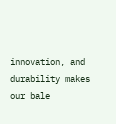innovation, and durability makes our bale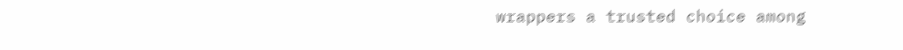wrappers a trusted choice among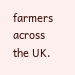farmers across the UK.